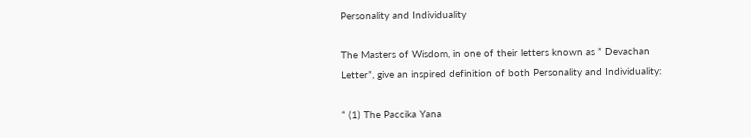Personality and Individuality

The Masters of Wisdom, in one of their letters known as ” Devachan Letter”, give an inspired definition of both Personality and Individuality:

“ (1) The Paccika Yana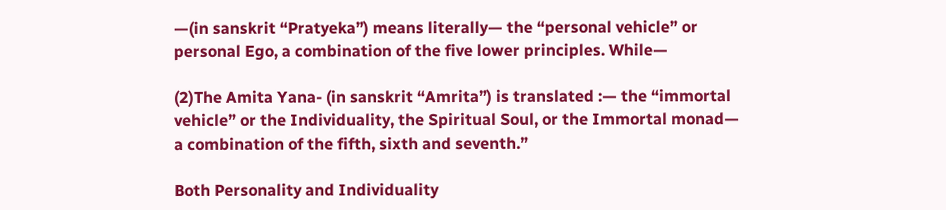—(in sanskrit “Pratyeka”) means literally— the “personal vehicle” or personal Ego, a combination of the five lower principles. While—

(2)The Amita Yana- (in sanskrit “Amrita”) is translated :— the “immortal vehicle” or the Individuality, the Spiritual Soul, or the Immortal monad— a combination of the fifth, sixth and seventh.”

Both Personality and Individuality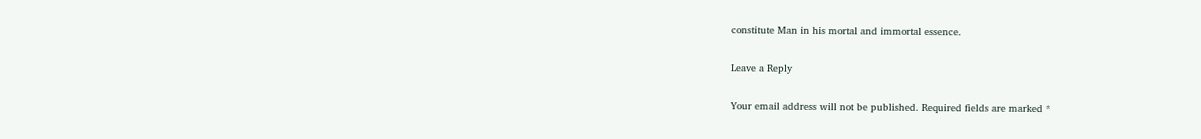constitute Man in his mortal and immortal essence.

Leave a Reply

Your email address will not be published. Required fields are marked *